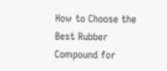How to Choose the Best Rubber Compound for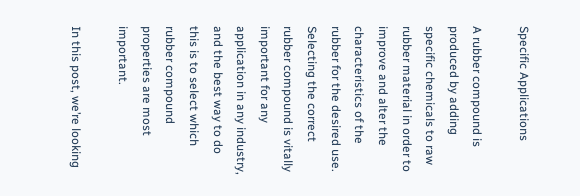Specific Applications

A rubber compound is produced by adding specific chemicals to raw rubber material in order to improve and alter the characteristics of the rubber for the desired use. Selecting the correct rubber compound is vitally important for any application in any industry, and the best way to do this is to select which rubber compound properties are most important.

In this post, we’re looking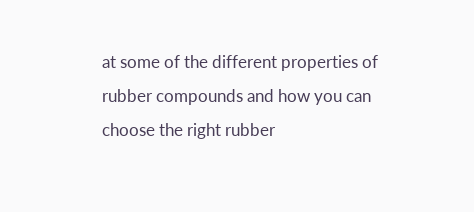at some of the different properties of rubber compounds and how you can choose the right rubber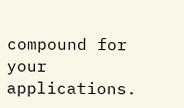compound for your applications.